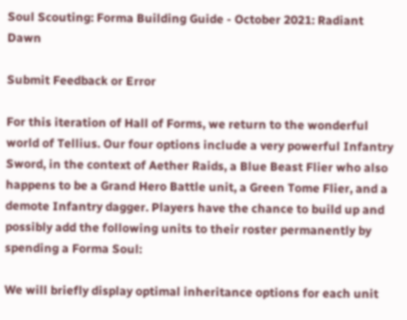Soul Scouting: Forma Building Guide - October 2021: Radiant Dawn

Submit Feedback or Error

For this iteration of Hall of Forms, we return to the wonderful world of Tellius. Our four options include a very powerful Infantry Sword, in the context of Aether Raids, a Blue Beast Flier who also happens to be a Grand Hero Battle unit, a Green Tome Flier, and a demote Infantry dagger. Players have the chance to build up and possibly add the following units to their roster permanently by spending a Forma Soul:

We will briefly display optimal inheritance options for each unit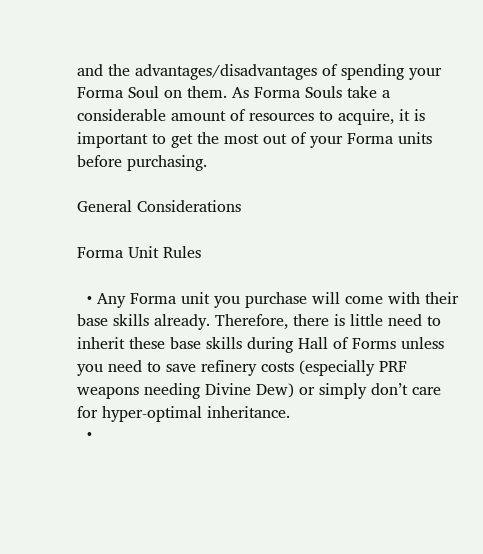and the advantages/disadvantages of spending your Forma Soul on them. As Forma Souls take a considerable amount of resources to acquire, it is important to get the most out of your Forma units before purchasing.

General Considerations

Forma Unit Rules

  • Any Forma unit you purchase will come with their base skills already. Therefore, there is little need to inherit these base skills during Hall of Forms unless you need to save refinery costs (especially PRF weapons needing Divine Dew) or simply don’t care for hyper-optimal inheritance.
  •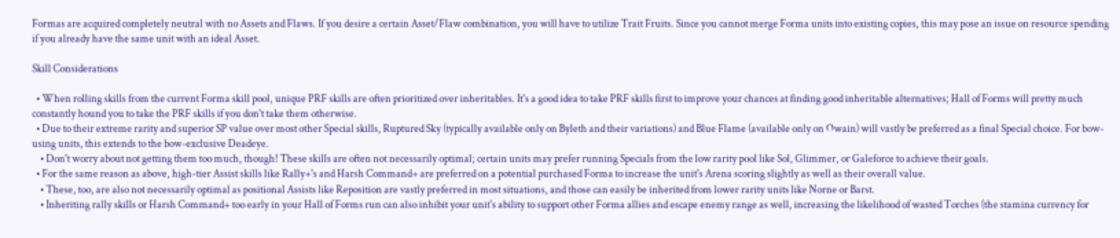Formas are acquired completely neutral with no Assets and Flaws. If you desire a certain Asset/Flaw combination, you will have to utilize Trait Fruits. Since you cannot merge Forma units into existing copies, this may pose an issue on resource spending if you already have the same unit with an ideal Asset.

Skill Considerations

  • When rolling skills from the current Forma skill pool, unique PRF skills are often prioritized over inheritables. It's a good idea to take PRF skills first to improve your chances at finding good inheritable alternatives; Hall of Forms will pretty much constantly hound you to take the PRF skills if you don't take them otherwise.
  • Due to their extreme rarity and superior SP value over most other Special skills, Ruptured Sky (typically available only on Byleth and their variations) and Blue Flame (available only on Owain) will vastly be preferred as a final Special choice. For bow-using units, this extends to the bow-exclusive Deadeye.
    • Don't worry about not getting them too much, though! These skills are often not necessarily optimal; certain units may prefer running Specials from the low rarity pool like Sol, Glimmer, or Galeforce to achieve their goals.
  • For the same reason as above, high-tier Assist skills like Rally+'s and Harsh Command+ are preferred on a potential purchased Forma to increase the unit's Arena scoring slightly as well as their overall value.
    • These, too, are also not necessarily optimal as positional Assists like Reposition are vastly preferred in most situations, and those can easily be inherited from lower rarity units like Norne or Barst.
    • Inheriting rally skills or Harsh Command+ too early in your Hall of Forms run can also inhibit your unit's ability to support other Forma allies and escape enemy range as well, increasing the likelihood of wasted Torches (the stamina currency for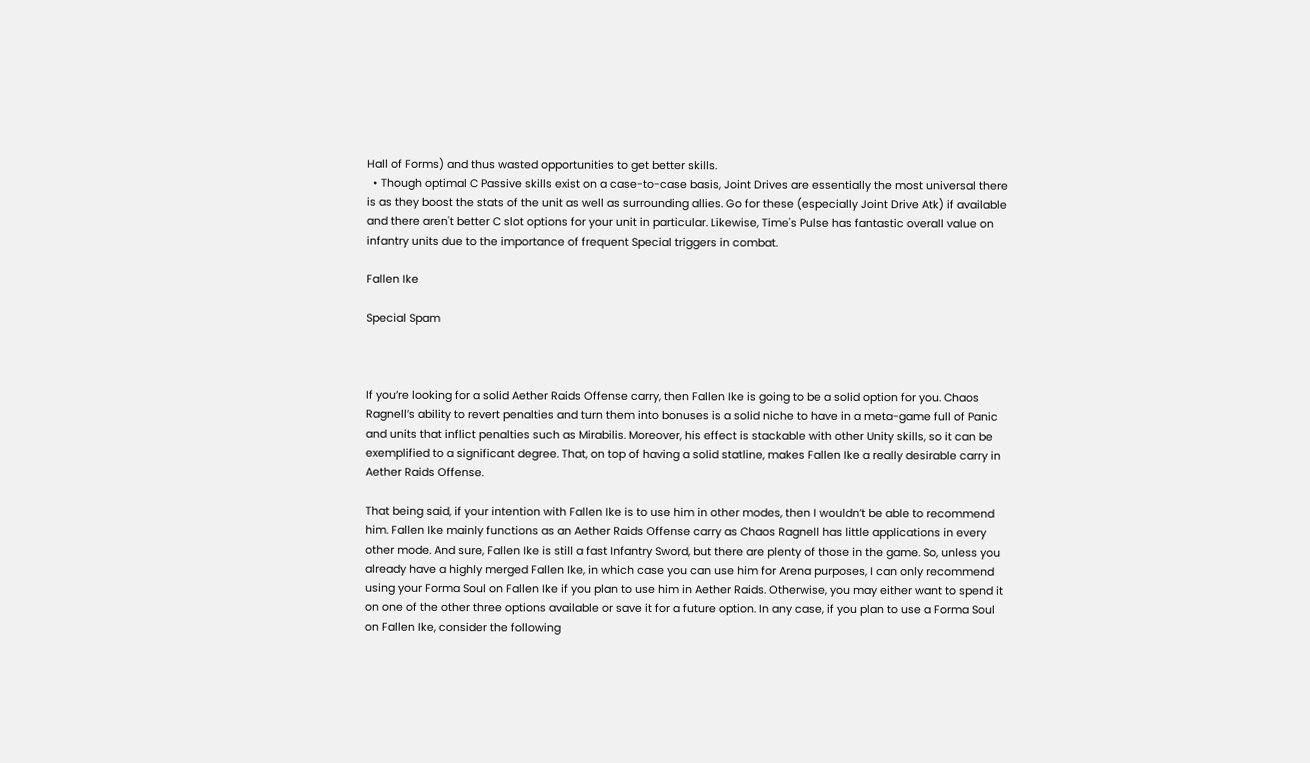Hall of Forms) and thus wasted opportunities to get better skills.
  • Though optimal C Passive skills exist on a case-to-case basis, Joint Drives are essentially the most universal there is as they boost the stats of the unit as well as surrounding allies. Go for these (especially Joint Drive Atk) if available and there aren't better C slot options for your unit in particular. Likewise, Time's Pulse has fantastic overall value on infantry units due to the importance of frequent Special triggers in combat.

Fallen Ike

Special Spam



If you’re looking for a solid Aether Raids Offense carry, then Fallen Ike is going to be a solid option for you. Chaos Ragnell’s ability to revert penalties and turn them into bonuses is a solid niche to have in a meta-game full of Panic and units that inflict penalties such as Mirabilis. Moreover, his effect is stackable with other Unity skills, so it can be exemplified to a significant degree. That, on top of having a solid statline, makes Fallen Ike a really desirable carry in Aether Raids Offense.

That being said, if your intention with Fallen Ike is to use him in other modes, then I wouldn’t be able to recommend him. Fallen Ike mainly functions as an Aether Raids Offense carry as Chaos Ragnell has little applications in every other mode. And sure, Fallen Ike is still a fast Infantry Sword, but there are plenty of those in the game. So, unless you already have a highly merged Fallen Ike, in which case you can use him for Arena purposes, I can only recommend using your Forma Soul on Fallen Ike if you plan to use him in Aether Raids. Otherwise, you may either want to spend it on one of the other three options available or save it for a future option. In any case, if you plan to use a Forma Soul on Fallen Ike, consider the following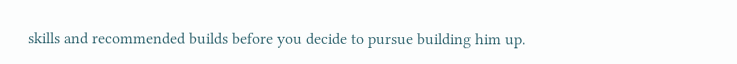skills and recommended builds before you decide to pursue building him up.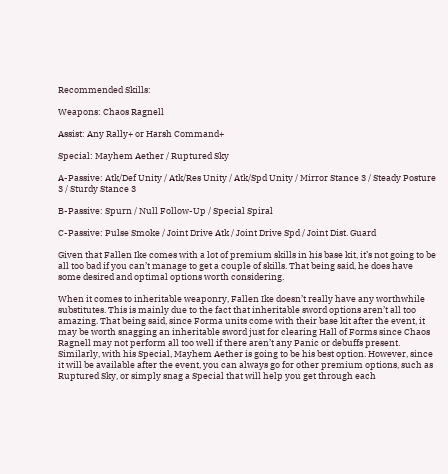Recommended Skills:

Weapons: Chaos Ragnell

Assist: Any Rally+ or Harsh Command+

Special: Mayhem Aether / Ruptured Sky

A-Passive: Atk/Def Unity / Atk/Res Unity / Atk/Spd Unity / Mirror Stance 3 / Steady Posture 3 / Sturdy Stance 3

B-Passive: Spurn / Null Follow-Up / Special Spiral

C-Passive: Pulse Smoke / Joint Drive Atk / Joint Drive Spd / Joint Dist. Guard

Given that Fallen Ike comes with a lot of premium skills in his base kit, it’s not going to be all too bad if you can’t manage to get a couple of skills. That being said, he does have some desired and optimal options worth considering.

When it comes to inheritable weaponry, Fallen Ike doesn’t really have any worthwhile substitutes. This is mainly due to the fact that inheritable sword options aren’t all too amazing. That being said, since Forma units come with their base kit after the event, it may be worth snagging an inheritable sword just for clearing Hall of Forms since Chaos Ragnell may not perform all too well if there aren’t any Panic or debuffs present. Similarly, with his Special, Mayhem Aether is going to be his best option. However, since it will be available after the event, you can always go for other premium options, such as Ruptured Sky, or simply snag a Special that will help you get through each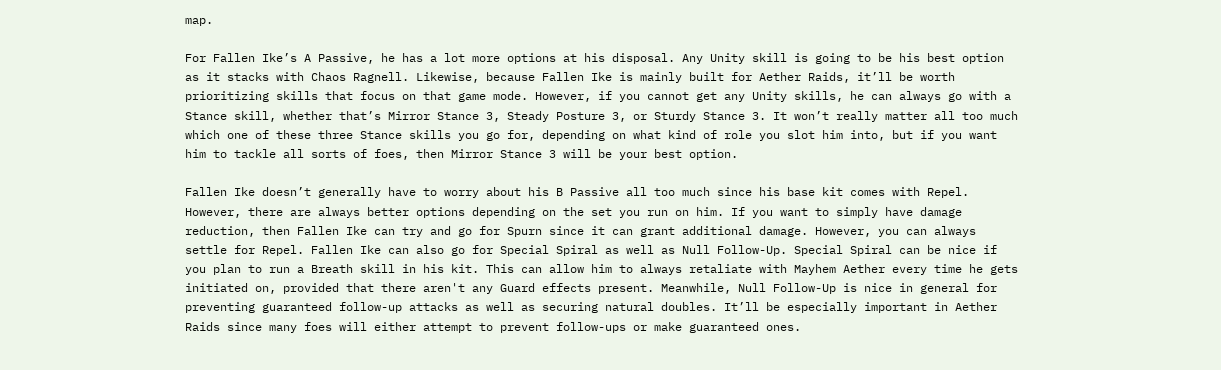map.

For Fallen Ike’s A Passive, he has a lot more options at his disposal. Any Unity skill is going to be his best option as it stacks with Chaos Ragnell. Likewise, because Fallen Ike is mainly built for Aether Raids, it’ll be worth prioritizing skills that focus on that game mode. However, if you cannot get any Unity skills, he can always go with a Stance skill, whether that’s Mirror Stance 3, Steady Posture 3, or Sturdy Stance 3. It won’t really matter all too much which one of these three Stance skills you go for, depending on what kind of role you slot him into, but if you want him to tackle all sorts of foes, then Mirror Stance 3 will be your best option.

Fallen Ike doesn’t generally have to worry about his B Passive all too much since his base kit comes with Repel. However, there are always better options depending on the set you run on him. If you want to simply have damage reduction, then Fallen Ike can try and go for Spurn since it can grant additional damage. However, you can always settle for Repel. Fallen Ike can also go for Special Spiral as well as Null Follow-Up. Special Spiral can be nice if you plan to run a Breath skill in his kit. This can allow him to always retaliate with Mayhem Aether every time he gets initiated on, provided that there aren't any Guard effects present. Meanwhile, Null Follow-Up is nice in general for preventing guaranteed follow-up attacks as well as securing natural doubles. It’ll be especially important in Aether Raids since many foes will either attempt to prevent follow-ups or make guaranteed ones.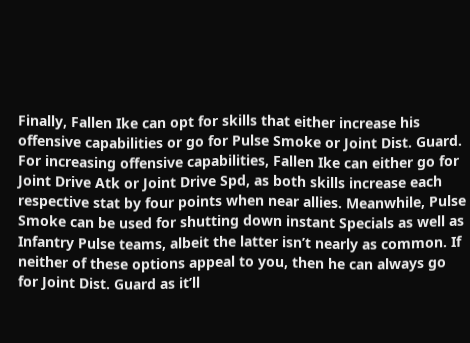Finally, Fallen Ike can opt for skills that either increase his offensive capabilities or go for Pulse Smoke or Joint Dist. Guard. For increasing offensive capabilities, Fallen Ike can either go for Joint Drive Atk or Joint Drive Spd, as both skills increase each respective stat by four points when near allies. Meanwhile, Pulse Smoke can be used for shutting down instant Specials as well as Infantry Pulse teams, albeit the latter isn’t nearly as common. If neither of these options appeal to you, then he can always go for Joint Dist. Guard as it’ll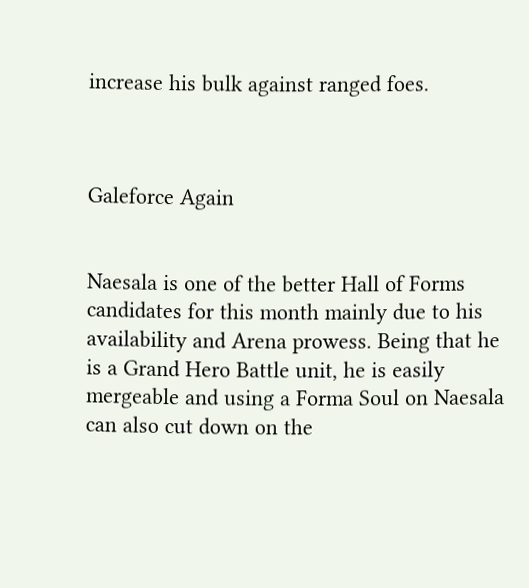increase his bulk against ranged foes.



Galeforce Again


Naesala is one of the better Hall of Forms candidates for this month mainly due to his availability and Arena prowess. Being that he is a Grand Hero Battle unit, he is easily mergeable and using a Forma Soul on Naesala can also cut down on the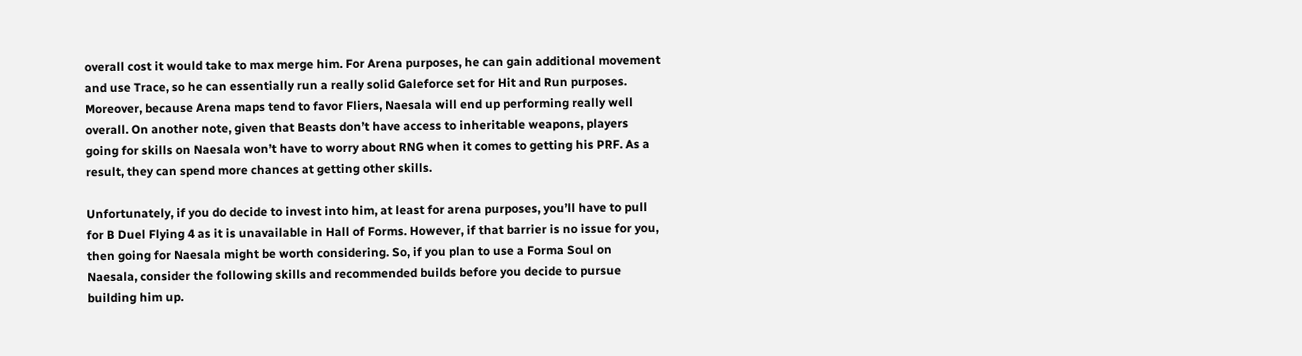overall cost it would take to max merge him. For Arena purposes, he can gain additional movement and use Trace, so he can essentially run a really solid Galeforce set for Hit and Run purposes. Moreover, because Arena maps tend to favor Fliers, Naesala will end up performing really well overall. On another note, given that Beasts don’t have access to inheritable weapons, players going for skills on Naesala won’t have to worry about RNG when it comes to getting his PRF. As a result, they can spend more chances at getting other skills.

Unfortunately, if you do decide to invest into him, at least for arena purposes, you’ll have to pull for B Duel Flying 4 as it is unavailable in Hall of Forms. However, if that barrier is no issue for you, then going for Naesala might be worth considering. So, if you plan to use a Forma Soul on Naesala, consider the following skills and recommended builds before you decide to pursue building him up.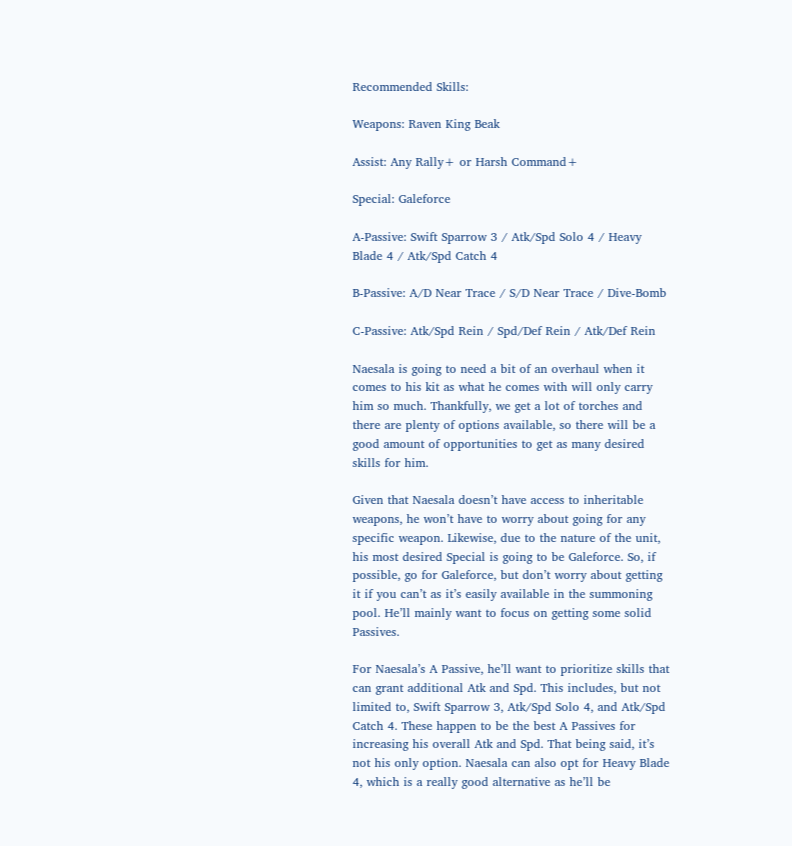Recommended Skills:

Weapons: Raven King Beak

Assist: Any Rally+ or Harsh Command+

Special: Galeforce

A-Passive: Swift Sparrow 3 / Atk/Spd Solo 4 / Heavy Blade 4 / Atk/Spd Catch 4

B-Passive: A/D Near Trace / S/D Near Trace / Dive-Bomb

C-Passive: Atk/Spd Rein / Spd/Def Rein / Atk/Def Rein

Naesala is going to need a bit of an overhaul when it comes to his kit as what he comes with will only carry him so much. Thankfully, we get a lot of torches and there are plenty of options available, so there will be a good amount of opportunities to get as many desired skills for him.

Given that Naesala doesn’t have access to inheritable weapons, he won’t have to worry about going for any specific weapon. Likewise, due to the nature of the unit, his most desired Special is going to be Galeforce. So, if possible, go for Galeforce, but don’t worry about getting it if you can’t as it’s easily available in the summoning pool. He’ll mainly want to focus on getting some solid Passives.

For Naesala’s A Passive, he’ll want to prioritize skills that can grant additional Atk and Spd. This includes, but not limited to, Swift Sparrow 3, Atk/Spd Solo 4, and Atk/Spd Catch 4. These happen to be the best A Passives for increasing his overall Atk and Spd. That being said, it’s not his only option. Naesala can also opt for Heavy Blade 4, which is a really good alternative as he’ll be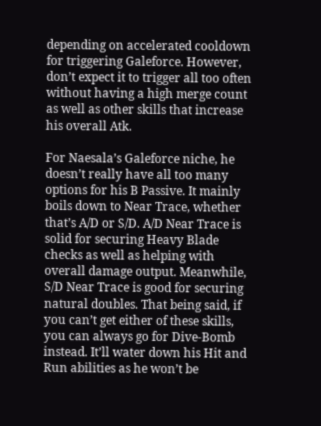depending on accelerated cooldown for triggering Galeforce. However, don’t expect it to trigger all too often without having a high merge count as well as other skills that increase his overall Atk.

For Naesala’s Galeforce niche, he doesn’t really have all too many options for his B Passive. It mainly boils down to Near Trace, whether that’s A/D or S/D. A/D Near Trace is solid for securing Heavy Blade checks as well as helping with overall damage output. Meanwhile, S/D Near Trace is good for securing natural doubles. That being said, if you can’t get either of these skills, you can always go for Dive-Bomb instead. It’ll water down his Hit and Run abilities as he won’t be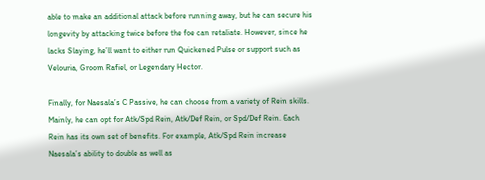able to make an additional attack before running away, but he can secure his longevity by attacking twice before the foe can retaliate. However, since he lacks Slaying, he’ll want to either run Quickened Pulse or support such as Velouria, Groom Rafiel, or Legendary Hector.

Finally, for Naesala’s C Passive, he can choose from a variety of Rein skills. Mainly, he can opt for Atk/Spd Rein, Atk/Def Rein, or Spd/Def Rein. Each Rein has its own set of benefits. For example, Atk/Spd Rein increase Naesala’s ability to double as well as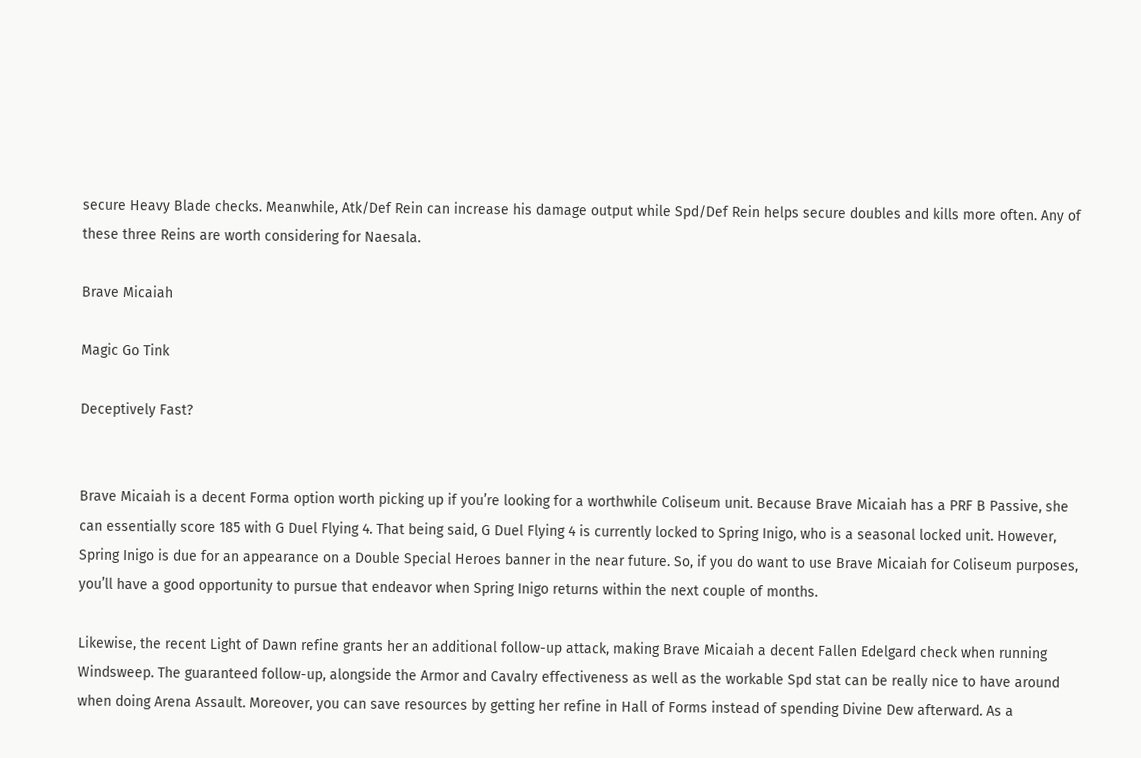secure Heavy Blade checks. Meanwhile, Atk/Def Rein can increase his damage output while Spd/Def Rein helps secure doubles and kills more often. Any of these three Reins are worth considering for Naesala.

Brave Micaiah

Magic Go Tink

Deceptively Fast?


Brave Micaiah is a decent Forma option worth picking up if you’re looking for a worthwhile Coliseum unit. Because Brave Micaiah has a PRF B Passive, she can essentially score 185 with G Duel Flying 4. That being said, G Duel Flying 4 is currently locked to Spring Inigo, who is a seasonal locked unit. However, Spring Inigo is due for an appearance on a Double Special Heroes banner in the near future. So, if you do want to use Brave Micaiah for Coliseum purposes, you’ll have a good opportunity to pursue that endeavor when Spring Inigo returns within the next couple of months.

Likewise, the recent Light of Dawn refine grants her an additional follow-up attack, making Brave Micaiah a decent Fallen Edelgard check when running Windsweep. The guaranteed follow-up, alongside the Armor and Cavalry effectiveness as well as the workable Spd stat can be really nice to have around when doing Arena Assault. Moreover, you can save resources by getting her refine in Hall of Forms instead of spending Divine Dew afterward. As a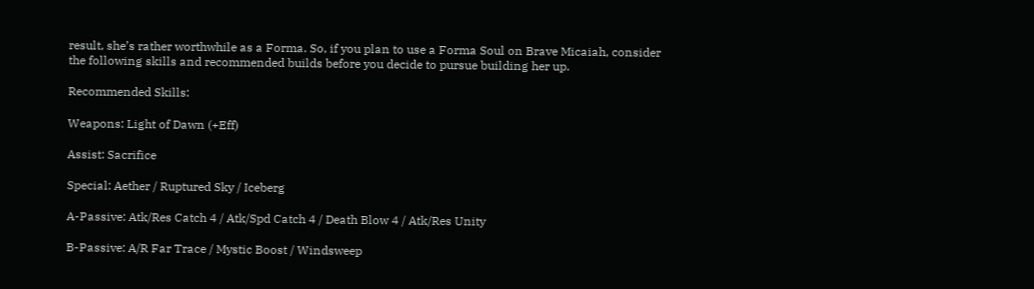result, she’s rather worthwhile as a Forma. So, if you plan to use a Forma Soul on Brave Micaiah, consider the following skills and recommended builds before you decide to pursue building her up.

Recommended Skills:

Weapons: Light of Dawn (+Eff)

Assist: Sacrifice

Special: Aether / Ruptured Sky / Iceberg

A-Passive: Atk/Res Catch 4 / Atk/Spd Catch 4 / Death Blow 4 / Atk/Res Unity

B-Passive: A/R Far Trace / Mystic Boost / Windsweep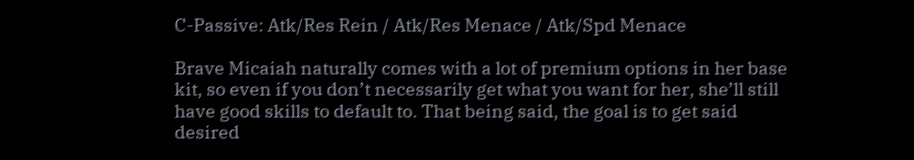C-Passive: Atk/Res Rein / Atk/Res Menace / Atk/Spd Menace

Brave Micaiah naturally comes with a lot of premium options in her base kit, so even if you don’t necessarily get what you want for her, she’ll still have good skills to default to. That being said, the goal is to get said desired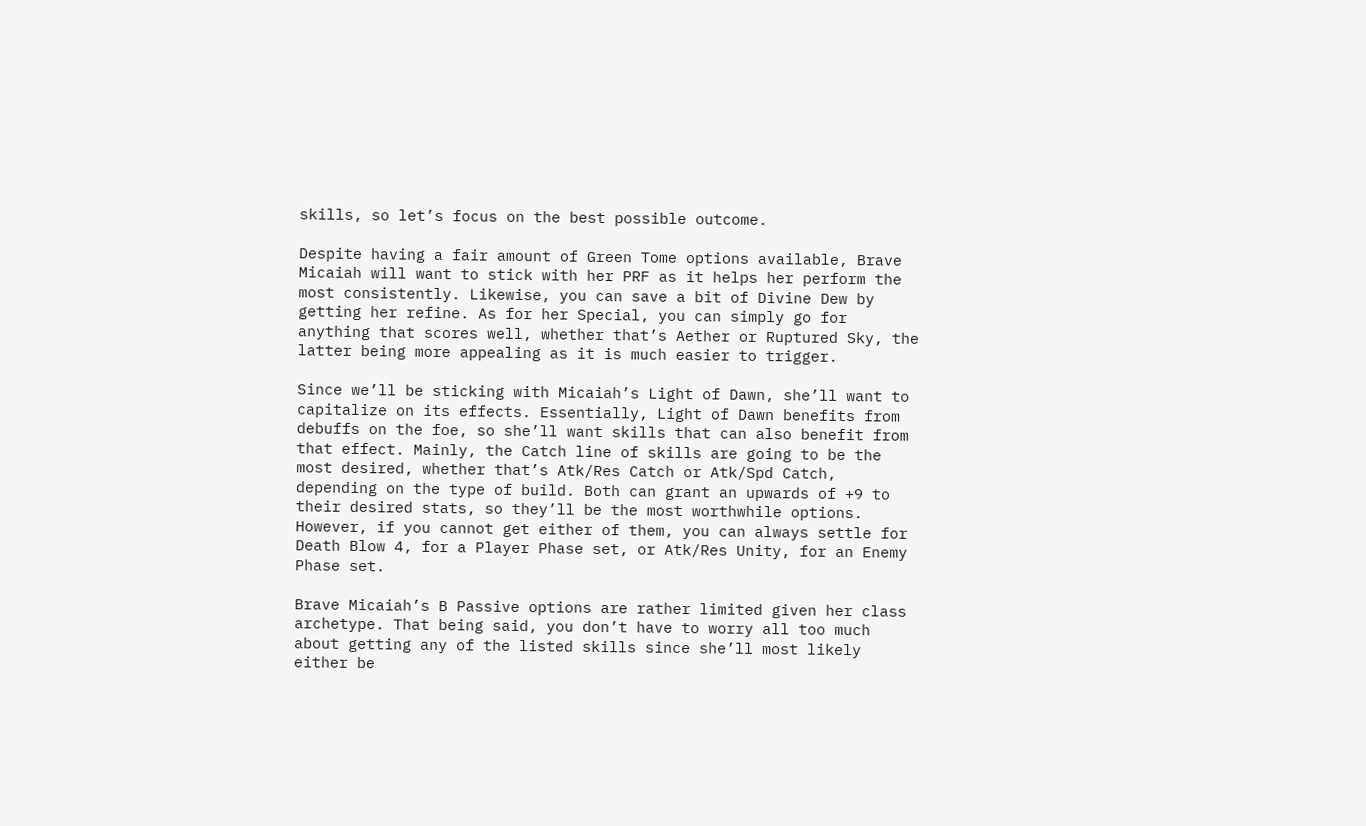skills, so let’s focus on the best possible outcome.

Despite having a fair amount of Green Tome options available, Brave Micaiah will want to stick with her PRF as it helps her perform the most consistently. Likewise, you can save a bit of Divine Dew by getting her refine. As for her Special, you can simply go for anything that scores well, whether that’s Aether or Ruptured Sky, the latter being more appealing as it is much easier to trigger.

Since we’ll be sticking with Micaiah’s Light of Dawn, she’ll want to capitalize on its effects. Essentially, Light of Dawn benefits from debuffs on the foe, so she’ll want skills that can also benefit from that effect. Mainly, the Catch line of skills are going to be the most desired, whether that’s Atk/Res Catch or Atk/Spd Catch, depending on the type of build. Both can grant an upwards of +9 to their desired stats, so they’ll be the most worthwhile options. However, if you cannot get either of them, you can always settle for Death Blow 4, for a Player Phase set, or Atk/Res Unity, for an Enemy Phase set.

Brave Micaiah’s B Passive options are rather limited given her class archetype. That being said, you don’t have to worry all too much about getting any of the listed skills since she’ll most likely either be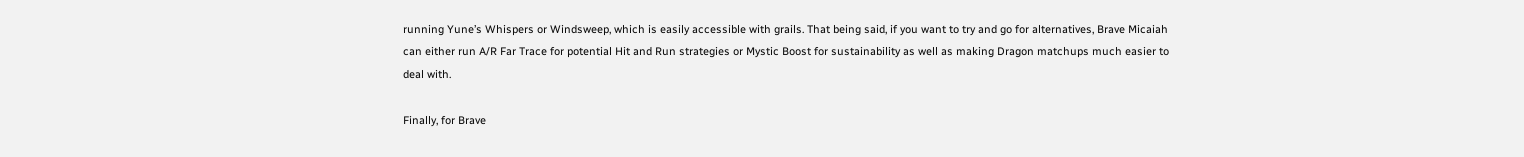running Yune’s Whispers or Windsweep, which is easily accessible with grails. That being said, if you want to try and go for alternatives, Brave Micaiah can either run A/R Far Trace for potential Hit and Run strategies or Mystic Boost for sustainability as well as making Dragon matchups much easier to deal with.

Finally, for Brave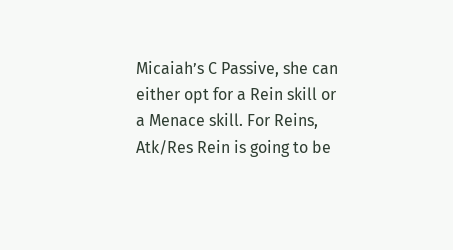Micaiah’s C Passive, she can either opt for a Rein skill or a Menace skill. For Reins, Atk/Res Rein is going to be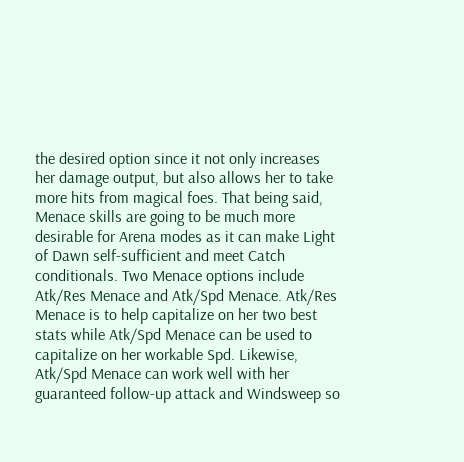the desired option since it not only increases her damage output, but also allows her to take more hits from magical foes. That being said, Menace skills are going to be much more desirable for Arena modes as it can make Light of Dawn self-sufficient and meet Catch conditionals. Two Menace options include Atk/Res Menace and Atk/Spd Menace. Atk/Res Menace is to help capitalize on her two best stats while Atk/Spd Menace can be used to capitalize on her workable Spd. Likewise, Atk/Spd Menace can work well with her guaranteed follow-up attack and Windsweep so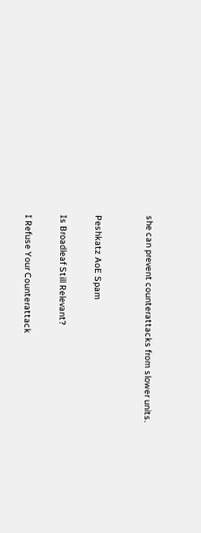she can prevent counterattacks from slower units.


Peshkatz AoE Spam

Is Broadleaf Still Relevant?

I Refuse Your Counterattack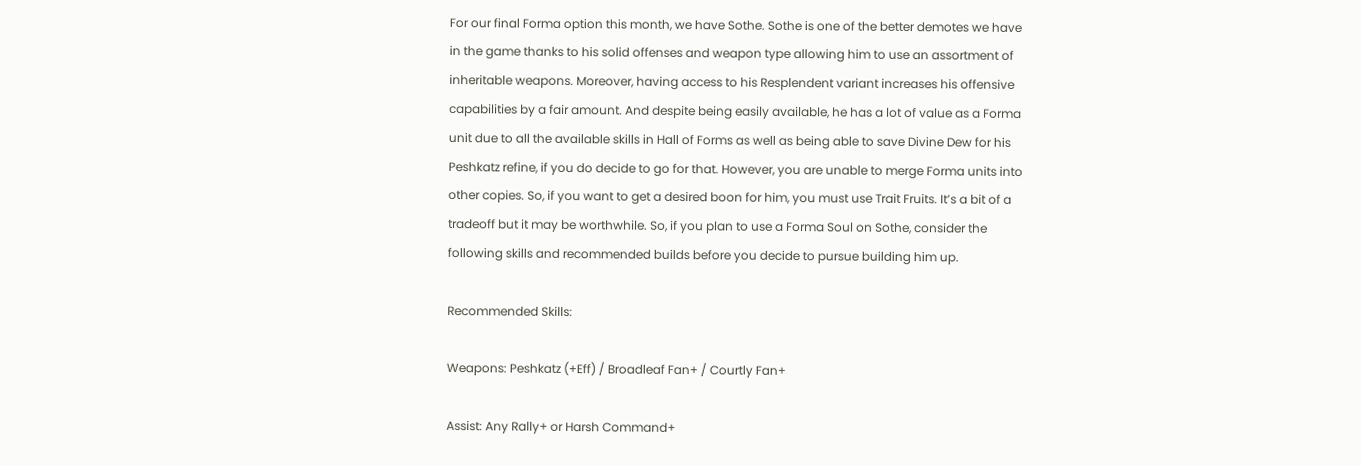For our final Forma option this month, we have Sothe. Sothe is one of the better demotes we have in the game thanks to his solid offenses and weapon type allowing him to use an assortment of inheritable weapons. Moreover, having access to his Resplendent variant increases his offensive capabilities by a fair amount. And despite being easily available, he has a lot of value as a Forma unit due to all the available skills in Hall of Forms as well as being able to save Divine Dew for his Peshkatz refine, if you do decide to go for that. However, you are unable to merge Forma units into other copies. So, if you want to get a desired boon for him, you must use Trait Fruits. It’s a bit of a tradeoff but it may be worthwhile. So, if you plan to use a Forma Soul on Sothe, consider the following skills and recommended builds before you decide to pursue building him up.

Recommended Skills:

Weapons: Peshkatz (+Eff) / Broadleaf Fan+ / Courtly Fan+

Assist: Any Rally+ or Harsh Command+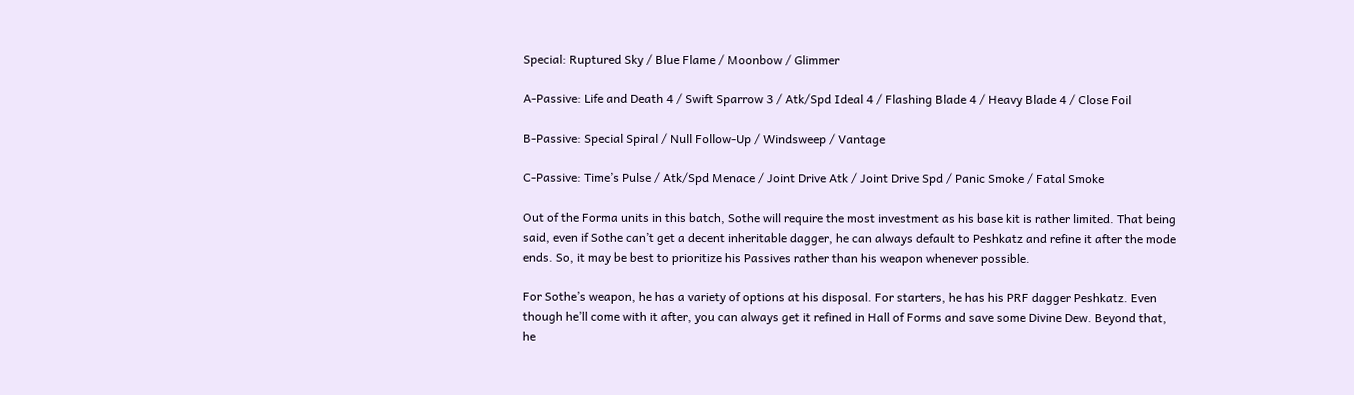Special: Ruptured Sky / Blue Flame / Moonbow / Glimmer

A-Passive: Life and Death 4 / Swift Sparrow 3 / Atk/Spd Ideal 4 / Flashing Blade 4 / Heavy Blade 4 / Close Foil

B-Passive: Special Spiral / Null Follow-Up / Windsweep / Vantage

C-Passive: Time’s Pulse / Atk/Spd Menace / Joint Drive Atk / Joint Drive Spd / Panic Smoke / Fatal Smoke

Out of the Forma units in this batch, Sothe will require the most investment as his base kit is rather limited. That being said, even if Sothe can’t get a decent inheritable dagger, he can always default to Peshkatz and refine it after the mode ends. So, it may be best to prioritize his Passives rather than his weapon whenever possible.

For Sothe’s weapon, he has a variety of options at his disposal. For starters, he has his PRF dagger Peshkatz. Even though he’ll come with it after, you can always get it refined in Hall of Forms and save some Divine Dew. Beyond that, he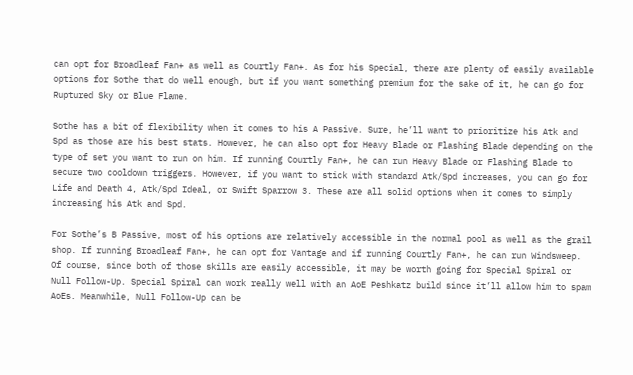can opt for Broadleaf Fan+ as well as Courtly Fan+. As for his Special, there are plenty of easily available options for Sothe that do well enough, but if you want something premium for the sake of it, he can go for Ruptured Sky or Blue Flame.

Sothe has a bit of flexibility when it comes to his A Passive. Sure, he’ll want to prioritize his Atk and Spd as those are his best stats. However, he can also opt for Heavy Blade or Flashing Blade depending on the type of set you want to run on him. If running Courtly Fan+, he can run Heavy Blade or Flashing Blade to secure two cooldown triggers. However, if you want to stick with standard Atk/Spd increases, you can go for Life and Death 4, Atk/Spd Ideal, or Swift Sparrow 3. These are all solid options when it comes to simply increasing his Atk and Spd.

For Sothe’s B Passive, most of his options are relatively accessible in the normal pool as well as the grail shop. If running Broadleaf Fan+, he can opt for Vantage and if running Courtly Fan+, he can run Windsweep. Of course, since both of those skills are easily accessible, it may be worth going for Special Spiral or Null Follow-Up. Special Spiral can work really well with an AoE Peshkatz build since it’ll allow him to spam AoEs. Meanwhile, Null Follow-Up can be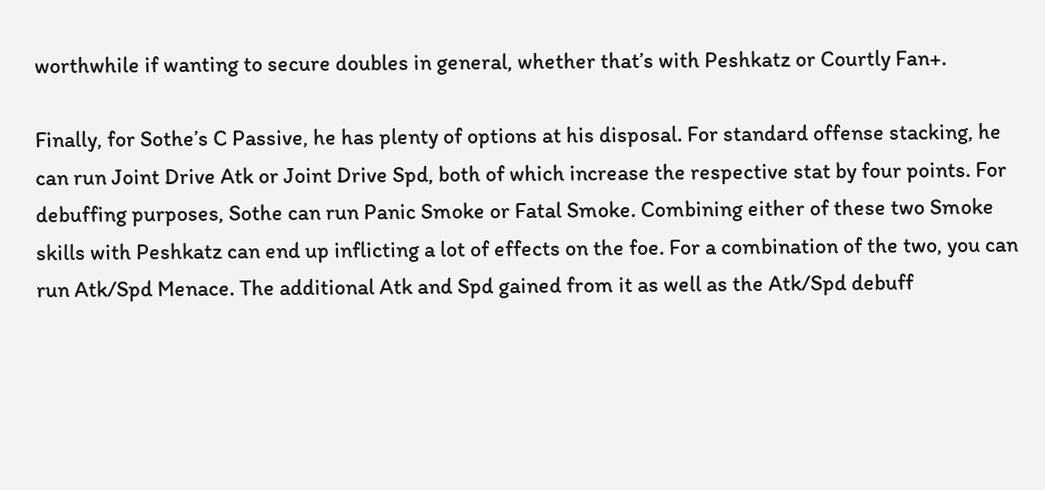worthwhile if wanting to secure doubles in general, whether that’s with Peshkatz or Courtly Fan+.

Finally, for Sothe’s C Passive, he has plenty of options at his disposal. For standard offense stacking, he can run Joint Drive Atk or Joint Drive Spd, both of which increase the respective stat by four points. For debuffing purposes, Sothe can run Panic Smoke or Fatal Smoke. Combining either of these two Smoke skills with Peshkatz can end up inflicting a lot of effects on the foe. For a combination of the two, you can run Atk/Spd Menace. The additional Atk and Spd gained from it as well as the Atk/Spd debuff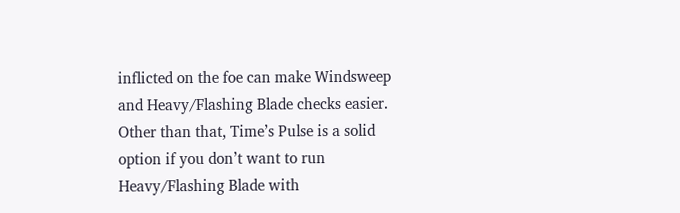inflicted on the foe can make Windsweep and Heavy/Flashing Blade checks easier. Other than that, Time’s Pulse is a solid option if you don’t want to run Heavy/Flashing Blade with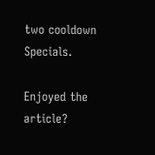two cooldown Specials.

Enjoyed the article?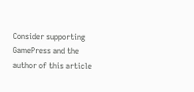Consider supporting GamePress and the author of this article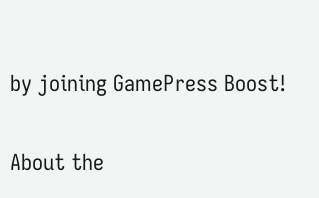by joining GamePress Boost!

About the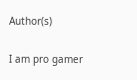Author(s)

I am pro gamer